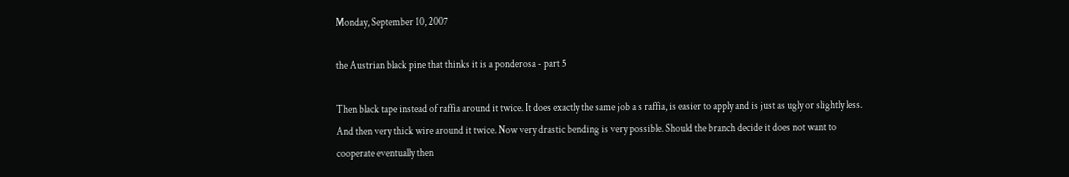Monday, September 10, 2007

the Austrian black pine that thinks it is a ponderosa - part 5

Then black tape instead of raffia around it twice. It does exactly the same job a s raffia, is easier to apply and is just as ugly or slightly less. And then very thick wire around it twice. Now very drastic bending is very possible. Should the branch decide it does not want to cooperate eventually then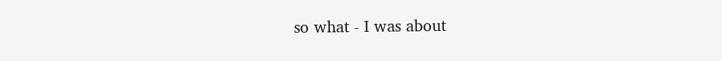so what - I was about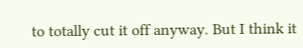to totally cut it off anyway. But I think it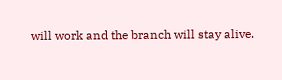will work and the branch will stay alive.